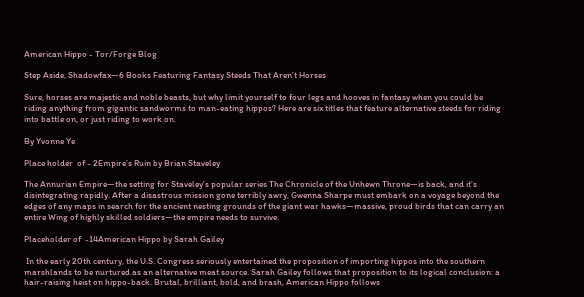American Hippo - Tor/Forge Blog

Step Aside, Shadowfax—6 Books Featuring Fantasy Steeds That Aren’t Horses

Sure, horses are majestic and noble beasts, but why limit yourself to four legs and hooves in fantasy when you could be riding anything from gigantic sandworms to man-eating hippos? Here are six titles that feature alternative steeds for riding into battle on, or just riding to work on.

By Yvonne Ye

Place holder  of - 2Empire’s Ruin by Brian Staveley

The Annurian Empire—the setting for Staveley’s popular series The Chronicle of the Unhewn Throne—is back, and it’s disintegrating rapidly. After a disastrous mission gone terribly awry, Gwenna Sharpe must embark on a voyage beyond the edges of any maps in search for the ancient nesting grounds of the giant war hawks—massive, proud birds that can carry an entire Wing of highly skilled soldiers—the empire needs to survive.

Placeholder of  -14American Hippo by Sarah Gailey

 In the early 20th century, the U.S. Congress seriously entertained the proposition of importing hippos into the southern marshlands to be nurtured as an alternative meat source. Sarah Gailey follows that proposition to its logical conclusion: a hair-raising heist on hippo-back. Brutal, brilliant, bold, and brash, American Hippo follows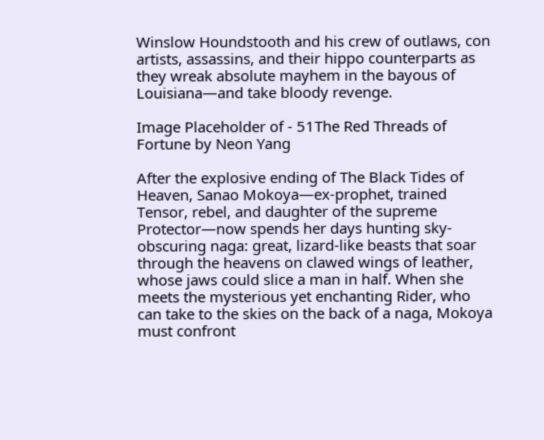Winslow Houndstooth and his crew of outlaws, con artists, assassins, and their hippo counterparts as they wreak absolute mayhem in the bayous of Louisiana—and take bloody revenge.

Image Placeholder of - 51The Red Threads of Fortune by Neon Yang

After the explosive ending of The Black Tides of Heaven, Sanao Mokoya—ex-prophet, trained Tensor, rebel, and daughter of the supreme Protector—now spends her days hunting sky-obscuring naga: great, lizard-like beasts that soar through the heavens on clawed wings of leather, whose jaws could slice a man in half. When she meets the mysterious yet enchanting Rider, who can take to the skies on the back of a naga, Mokoya must confront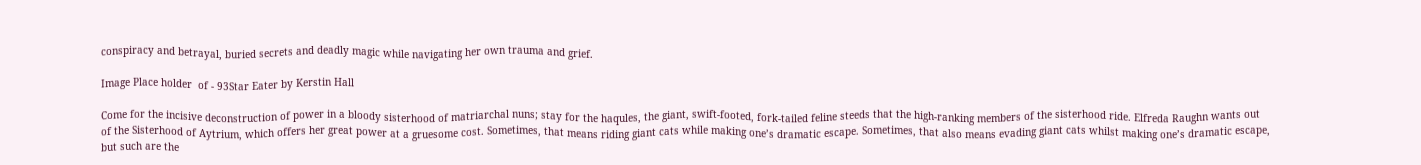conspiracy and betrayal, buried secrets and deadly magic while navigating her own trauma and grief.

Image Place holder  of - 93Star Eater by Kerstin Hall

Come for the incisive deconstruction of power in a bloody sisterhood of matriarchal nuns; stay for the haqules, the giant, swift-footed, fork-tailed feline steeds that the high-ranking members of the sisterhood ride. Elfreda Raughn wants out of the Sisterhood of Aytrium, which offers her great power at a gruesome cost. Sometimes, that means riding giant cats while making one’s dramatic escape. Sometimes, that also means evading giant cats whilst making one’s dramatic escape, but such are the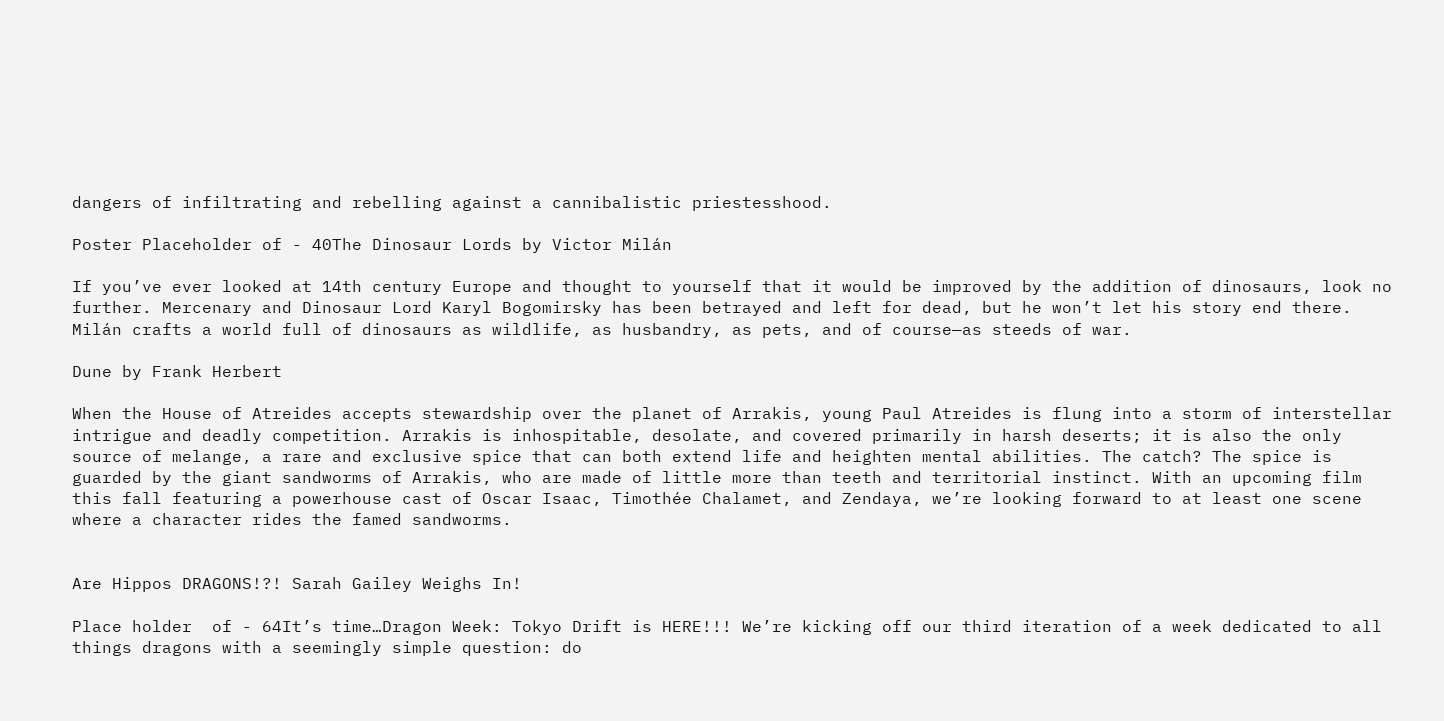dangers of infiltrating and rebelling against a cannibalistic priestesshood.

Poster Placeholder of - 40The Dinosaur Lords by Victor Milán

If you’ve ever looked at 14th century Europe and thought to yourself that it would be improved by the addition of dinosaurs, look no further. Mercenary and Dinosaur Lord Karyl Bogomirsky has been betrayed and left for dead, but he won’t let his story end there. Milán crafts a world full of dinosaurs as wildlife, as husbandry, as pets, and of course—as steeds of war.

Dune by Frank Herbert

When the House of Atreides accepts stewardship over the planet of Arrakis, young Paul Atreides is flung into a storm of interstellar intrigue and deadly competition. Arrakis is inhospitable, desolate, and covered primarily in harsh deserts; it is also the only source of melange, a rare and exclusive spice that can both extend life and heighten mental abilities. The catch? The spice is guarded by the giant sandworms of Arrakis, who are made of little more than teeth and territorial instinct. With an upcoming film this fall featuring a powerhouse cast of Oscar Isaac, Timothée Chalamet, and Zendaya, we’re looking forward to at least one scene where a character rides the famed sandworms.


Are Hippos DRAGONS!?! Sarah Gailey Weighs In!

Place holder  of - 64It’s time…Dragon Week: Tokyo Drift is HERE!!! We’re kicking off our third iteration of a week dedicated to all things dragons with a seemingly simple question: do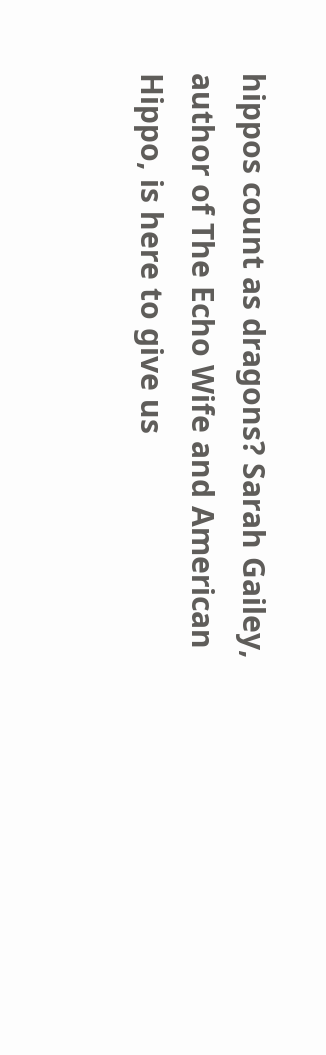hippos count as dragons? Sarah Gailey, author of The Echo Wife and American Hippo, is here to give us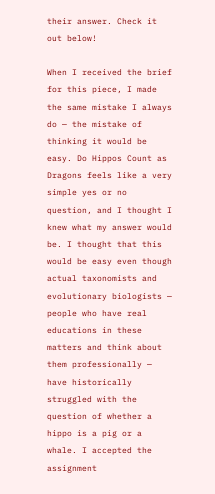their answer. Check it out below!

When I received the brief for this piece, I made the same mistake I always do — the mistake of thinking it would be easy. Do Hippos Count as Dragons feels like a very simple yes or no question, and I thought I knew what my answer would be. I thought that this would be easy even though actual taxonomists and evolutionary biologists — people who have real educations in these matters and think about them professionally — have historically struggled with the question of whether a hippo is a pig or a whale. I accepted the assignment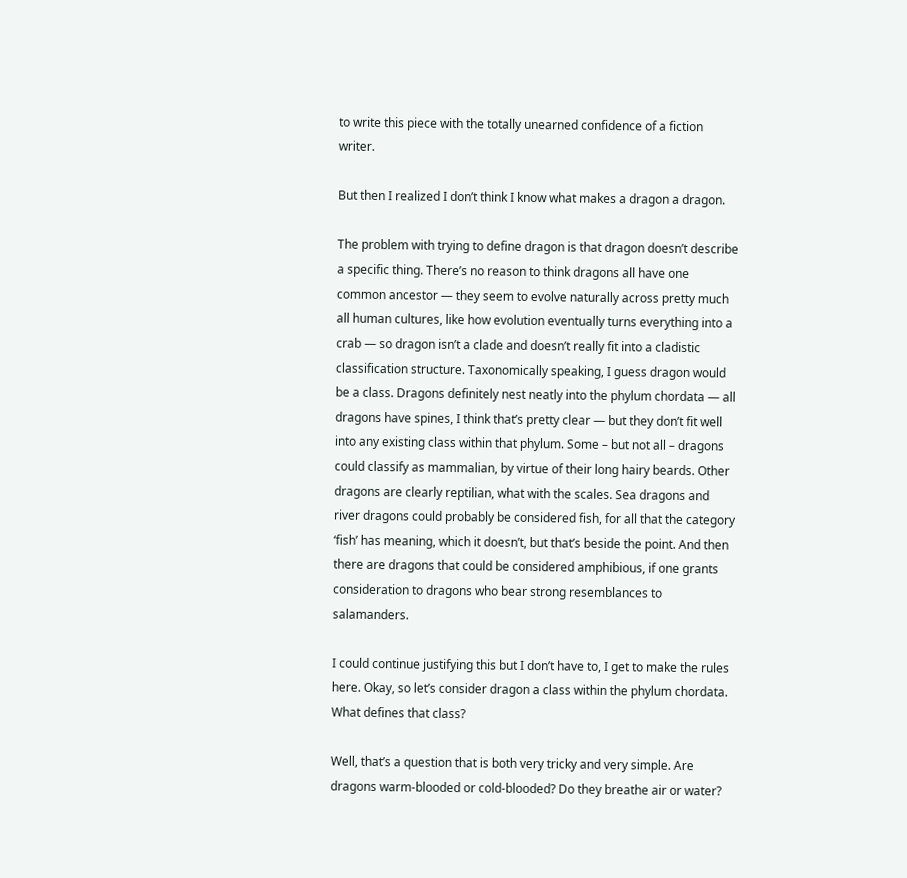to write this piece with the totally unearned confidence of a fiction writer.

But then I realized I don’t think I know what makes a dragon a dragon.

The problem with trying to define dragon is that dragon doesn’t describe a specific thing. There’s no reason to think dragons all have one common ancestor — they seem to evolve naturally across pretty much all human cultures, like how evolution eventually turns everything into a crab — so dragon isn’t a clade and doesn’t really fit into a cladistic classification structure. Taxonomically speaking, I guess dragon would be a class. Dragons definitely nest neatly into the phylum chordata — all dragons have spines, I think that’s pretty clear — but they don’t fit well into any existing class within that phylum. Some – but not all – dragons could classify as mammalian, by virtue of their long hairy beards. Other dragons are clearly reptilian, what with the scales. Sea dragons and river dragons could probably be considered fish, for all that the category ‘fish’ has meaning, which it doesn’t, but that’s beside the point. And then there are dragons that could be considered amphibious, if one grants consideration to dragons who bear strong resemblances to salamanders.

I could continue justifying this but I don’t have to, I get to make the rules here. Okay, so let’s consider dragon a class within the phylum chordata. What defines that class?

Well, that’s a question that is both very tricky and very simple. Are dragons warm-blooded or cold-blooded? Do they breathe air or water?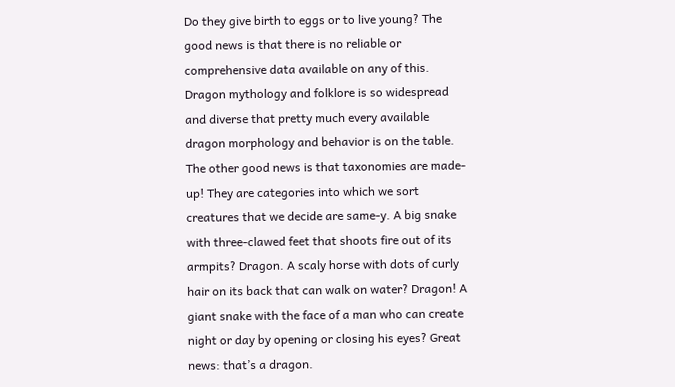Do they give birth to eggs or to live young? The good news is that there is no reliable or comprehensive data available on any of this. Dragon mythology and folklore is so widespread and diverse that pretty much every available dragon morphology and behavior is on the table. The other good news is that taxonomies are made-up! They are categories into which we sort creatures that we decide are same-y. A big snake with three-clawed feet that shoots fire out of its armpits? Dragon. A scaly horse with dots of curly hair on its back that can walk on water? Dragon! A giant snake with the face of a man who can create night or day by opening or closing his eyes? Great news: that’s a dragon.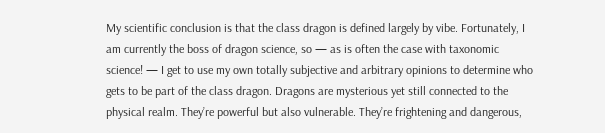My scientific conclusion is that the class dragon is defined largely by vibe. Fortunately, I am currently the boss of dragon science, so — as is often the case with taxonomic science! — I get to use my own totally subjective and arbitrary opinions to determine who gets to be part of the class dragon. Dragons are mysterious yet still connected to the physical realm. They’re powerful but also vulnerable. They’re frightening and dangerous,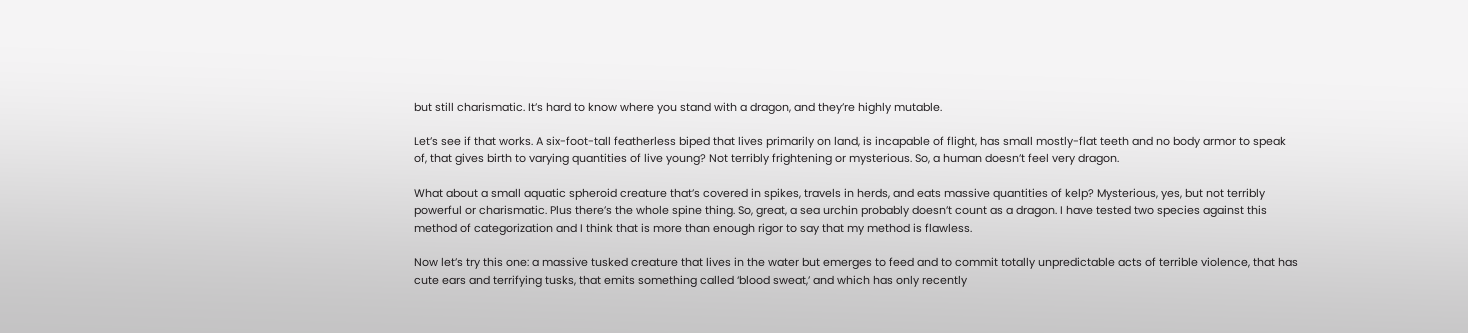but still charismatic. It’s hard to know where you stand with a dragon, and they’re highly mutable.

Let’s see if that works. A six-foot-tall featherless biped that lives primarily on land, is incapable of flight, has small mostly-flat teeth and no body armor to speak of, that gives birth to varying quantities of live young? Not terribly frightening or mysterious. So, a human doesn’t feel very dragon.

What about a small aquatic spheroid creature that’s covered in spikes, travels in herds, and eats massive quantities of kelp? Mysterious, yes, but not terribly powerful or charismatic. Plus there’s the whole spine thing. So, great, a sea urchin probably doesn’t count as a dragon. I have tested two species against this method of categorization and I think that is more than enough rigor to say that my method is flawless.

Now let’s try this one: a massive tusked creature that lives in the water but emerges to feed and to commit totally unpredictable acts of terrible violence, that has cute ears and terrifying tusks, that emits something called ‘blood sweat,’ and which has only recently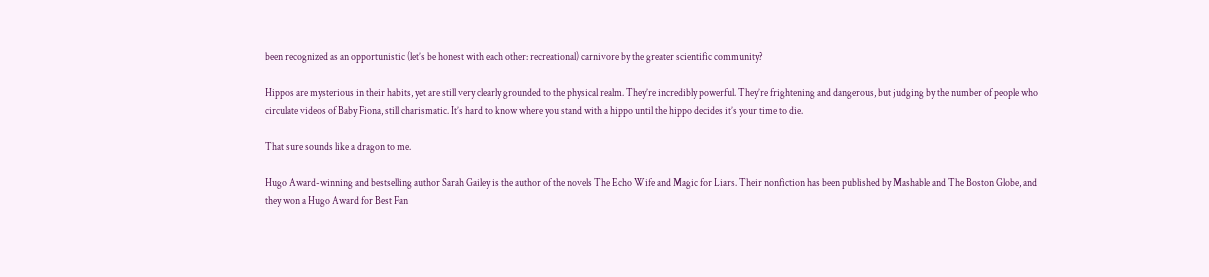been recognized as an opportunistic (let’s be honest with each other: recreational) carnivore by the greater scientific community?

Hippos are mysterious in their habits, yet are still very clearly grounded to the physical realm. They’re incredibly powerful. They’re frightening and dangerous, but judging by the number of people who circulate videos of Baby Fiona, still charismatic. It’s hard to know where you stand with a hippo until the hippo decides it’s your time to die.

That sure sounds like a dragon to me.

Hugo Award-winning and bestselling author Sarah Gailey is the author of the novels The Echo Wife and Magic for Liars. Their nonfiction has been published by Mashable and The Boston Globe, and they won a Hugo Award for Best Fan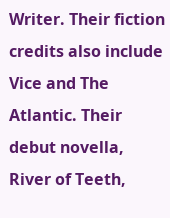Writer. Their fiction credits also include Vice and The Atlantic. Their debut novella, River of Teeth,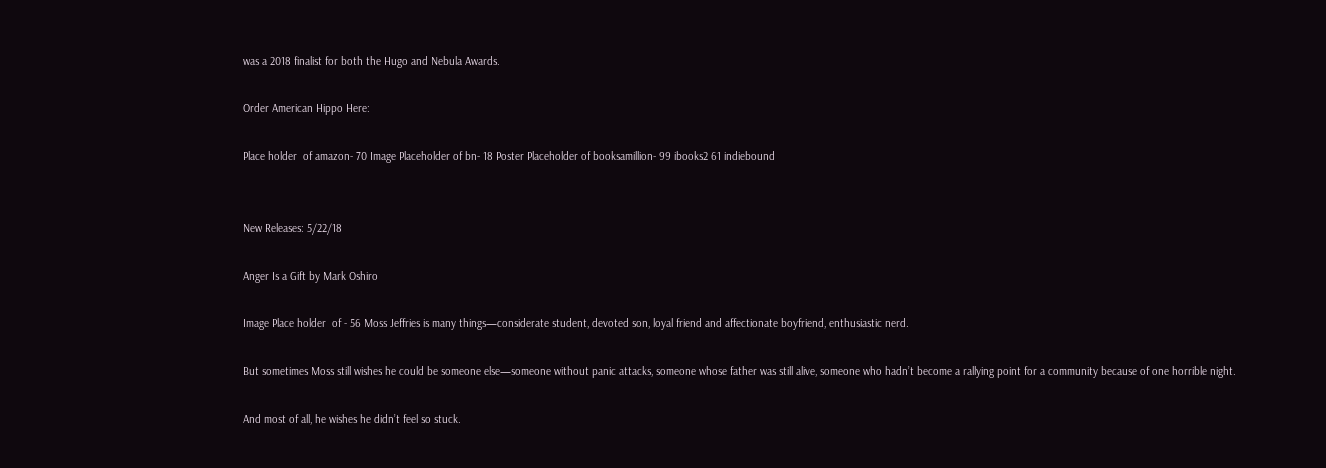was a 2018 finalist for both the Hugo and Nebula Awards.

Order American Hippo Here:

Place holder  of amazon- 70 Image Placeholder of bn- 18 Poster Placeholder of booksamillion- 99 ibooks2 61 indiebound


New Releases: 5/22/18

Anger Is a Gift by Mark Oshiro

Image Place holder  of - 56 Moss Jeffries is many things—considerate student, devoted son, loyal friend and affectionate boyfriend, enthusiastic nerd.

But sometimes Moss still wishes he could be someone else—someone without panic attacks, someone whose father was still alive, someone who hadn’t become a rallying point for a community because of one horrible night.

And most of all, he wishes he didn’t feel so stuck.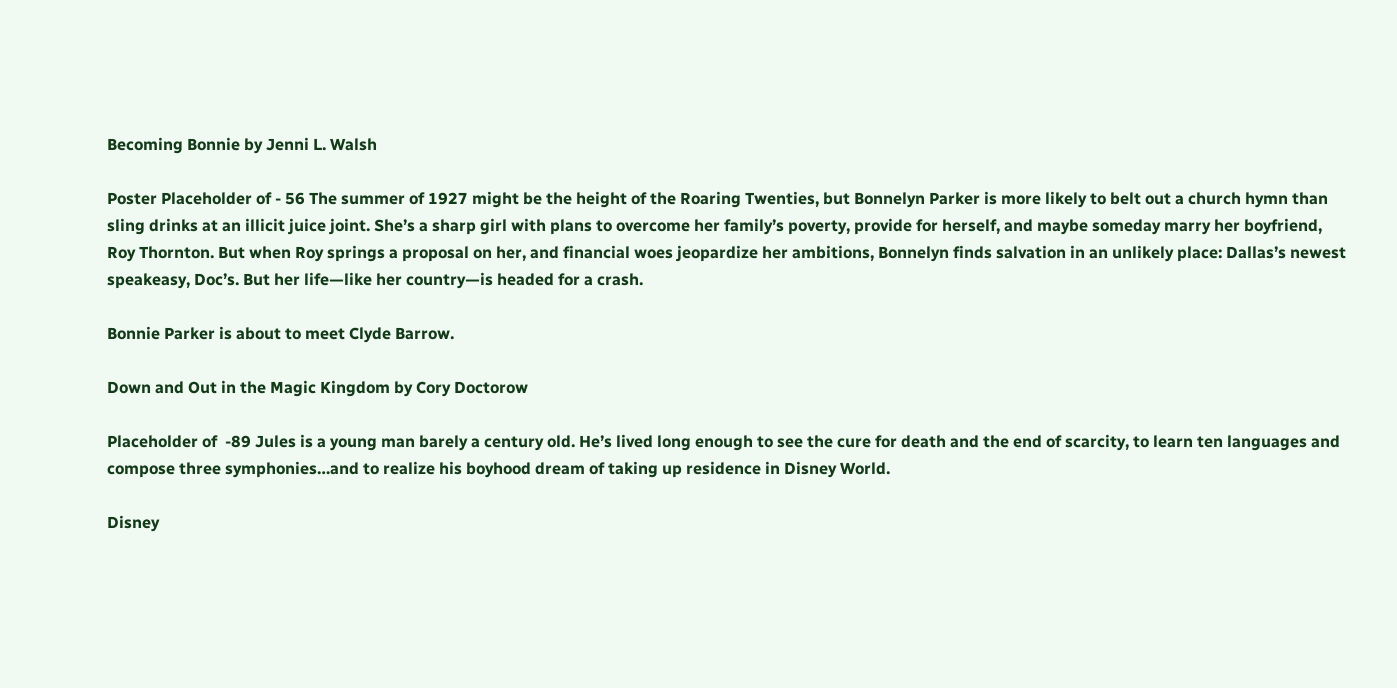Becoming Bonnie by Jenni L. Walsh

Poster Placeholder of - 56 The summer of 1927 might be the height of the Roaring Twenties, but Bonnelyn Parker is more likely to belt out a church hymn than sling drinks at an illicit juice joint. She’s a sharp girl with plans to overcome her family’s poverty, provide for herself, and maybe someday marry her boyfriend, Roy Thornton. But when Roy springs a proposal on her, and financial woes jeopardize her ambitions, Bonnelyn finds salvation in an unlikely place: Dallas’s newest speakeasy, Doc’s. But her life—like her country—is headed for a crash.

Bonnie Parker is about to meet Clyde Barrow.

Down and Out in the Magic Kingdom by Cory Doctorow

Placeholder of  -89 Jules is a young man barely a century old. He’s lived long enough to see the cure for death and the end of scarcity, to learn ten languages and compose three symphonies…and to realize his boyhood dream of taking up residence in Disney World.

Disney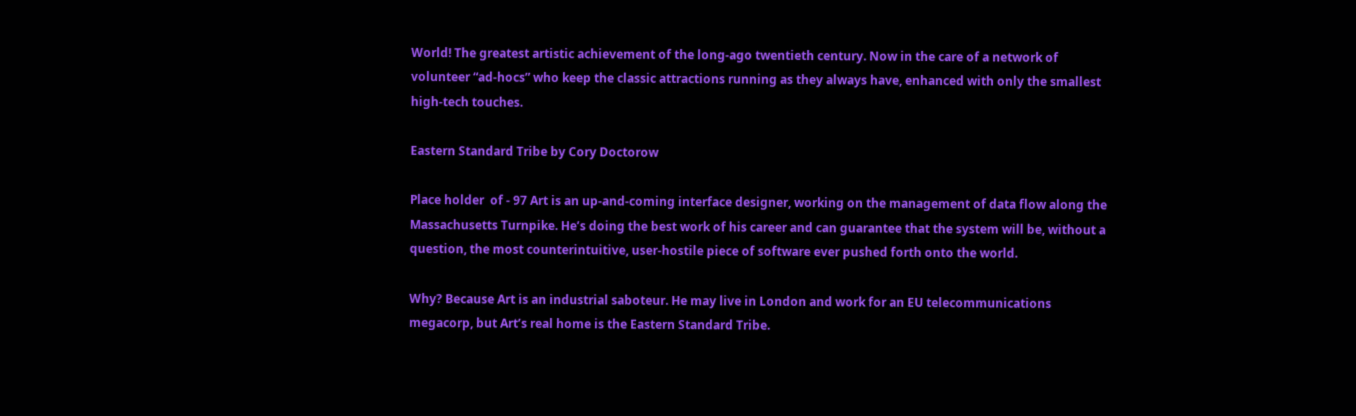World! The greatest artistic achievement of the long-ago twentieth century. Now in the care of a network of volunteer “ad-hocs” who keep the classic attractions running as they always have, enhanced with only the smallest high-tech touches.

Eastern Standard Tribe by Cory Doctorow

Place holder  of - 97 Art is an up-and-coming interface designer, working on the management of data flow along the Massachusetts Turnpike. He’s doing the best work of his career and can guarantee that the system will be, without a question, the most counterintuitive, user-hostile piece of software ever pushed forth onto the world.

Why? Because Art is an industrial saboteur. He may live in London and work for an EU telecommunications megacorp, but Art’s real home is the Eastern Standard Tribe.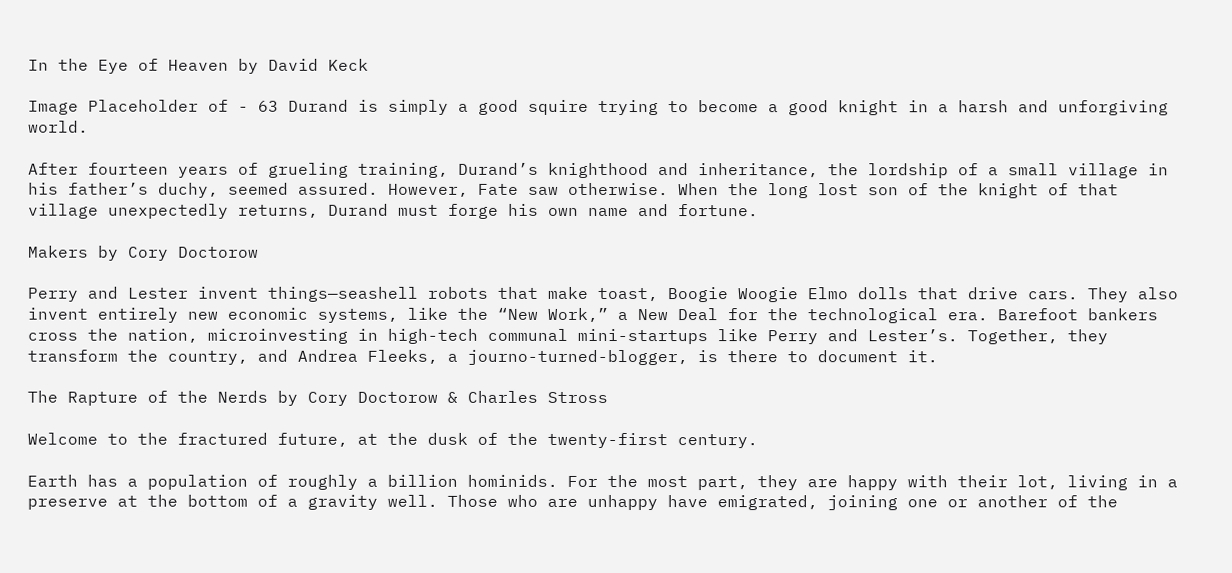In the Eye of Heaven by David Keck

Image Placeholder of - 63 Durand is simply a good squire trying to become a good knight in a harsh and unforgiving world.

After fourteen years of grueling training, Durand’s knighthood and inheritance, the lordship of a small village in his father’s duchy, seemed assured. However, Fate saw otherwise. When the long lost son of the knight of that village unexpectedly returns, Durand must forge his own name and fortune.

Makers by Cory Doctorow

Perry and Lester invent things—seashell robots that make toast, Boogie Woogie Elmo dolls that drive cars. They also invent entirely new economic systems, like the “New Work,” a New Deal for the technological era. Barefoot bankers cross the nation, microinvesting in high-tech communal mini-startups like Perry and Lester’s. Together, they transform the country, and Andrea Fleeks, a journo-turned-blogger, is there to document it.

The Rapture of the Nerds by Cory Doctorow & Charles Stross

Welcome to the fractured future, at the dusk of the twenty-first century.

Earth has a population of roughly a billion hominids. For the most part, they are happy with their lot, living in a preserve at the bottom of a gravity well. Those who are unhappy have emigrated, joining one or another of the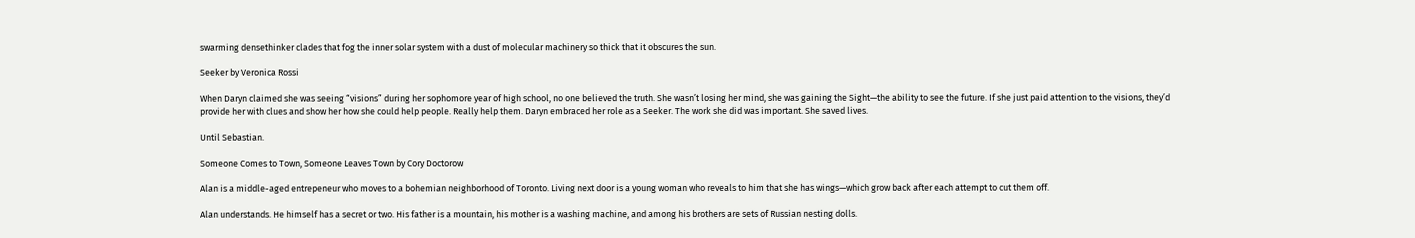swarming densethinker clades that fog the inner solar system with a dust of molecular machinery so thick that it obscures the sun.

Seeker by Veronica Rossi

When Daryn claimed she was seeing “visions” during her sophomore year of high school, no one believed the truth. She wasn’t losing her mind, she was gaining the Sight—the ability to see the future. If she just paid attention to the visions, they’d provide her with clues and show her how she could help people. Really help them. Daryn embraced her role as a Seeker. The work she did was important. She saved lives.

Until Sebastian.

Someone Comes to Town, Someone Leaves Town by Cory Doctorow

Alan is a middle-aged entrepeneur who moves to a bohemian neighborhood of Toronto. Living next door is a young woman who reveals to him that she has wings—which grow back after each attempt to cut them off.

Alan understands. He himself has a secret or two. His father is a mountain, his mother is a washing machine, and among his brothers are sets of Russian nesting dolls.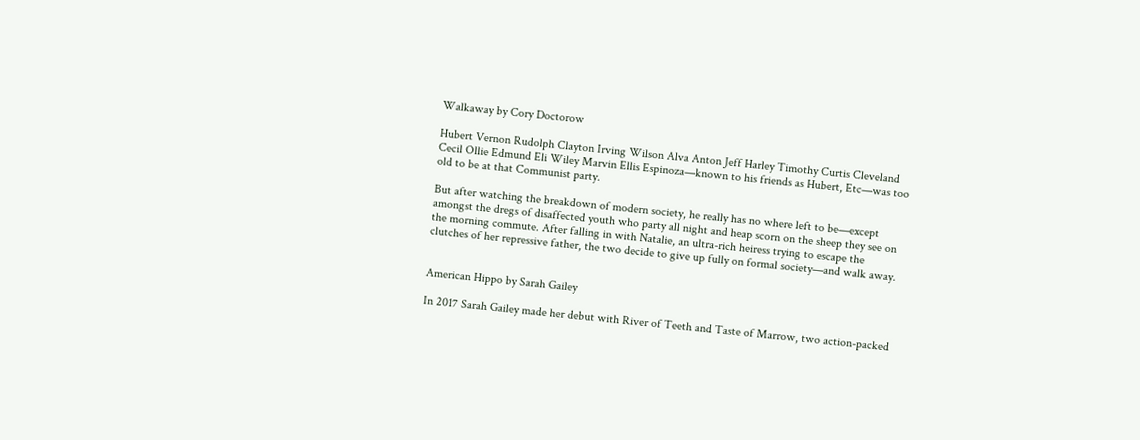Walkaway by Cory Doctorow

Hubert Vernon Rudolph Clayton Irving Wilson Alva Anton Jeff Harley Timothy Curtis Cleveland Cecil Ollie Edmund Eli Wiley Marvin Ellis Espinoza—known to his friends as Hubert, Etc—was too old to be at that Communist party.

But after watching the breakdown of modern society, he really has no where left to be—except amongst the dregs of disaffected youth who party all night and heap scorn on the sheep they see on the morning commute. After falling in with Natalie, an ultra-rich heiress trying to escape the clutches of her repressive father, the two decide to give up fully on formal society—and walk away.


American Hippo by Sarah Gailey

In 2017 Sarah Gailey made her debut with River of Teeth and Taste of Marrow, two action-packed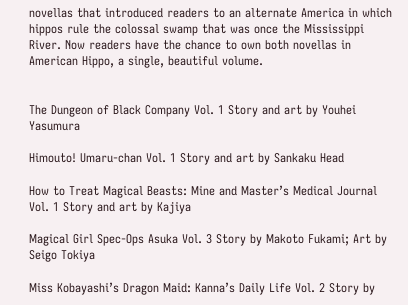novellas that introduced readers to an alternate America in which hippos rule the colossal swamp that was once the Mississippi River. Now readers have the chance to own both novellas in American Hippo, a single, beautiful volume.


The Dungeon of Black Company Vol. 1 Story and art by Youhei Yasumura

Himouto! Umaru-chan Vol. 1 Story and art by Sankaku Head

How to Treat Magical Beasts: Mine and Master’s Medical Journal Vol. 1 Story and art by Kajiya

Magical Girl Spec-Ops Asuka Vol. 3 Story by Makoto Fukami; Art by Seigo Tokiya

Miss Kobayashi’s Dragon Maid: Kanna’s Daily Life Vol. 2 Story by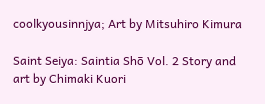coolkyousinnjya; Art by Mitsuhiro Kimura

Saint Seiya: Saintia Shō Vol. 2 Story and art by Chimaki Kuori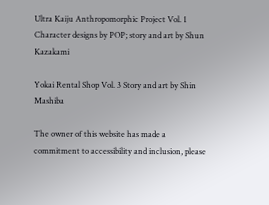Ultra Kaiju Anthropomorphic Project Vol. 1 Character designs by POP; story and art by Shun Kazakami

Yokai Rental Shop Vol. 3 Story and art by Shin Mashiba

The owner of this website has made a commitment to accessibility and inclusion, please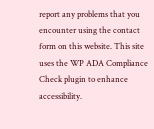report any problems that you encounter using the contact form on this website. This site uses the WP ADA Compliance Check plugin to enhance accessibility.